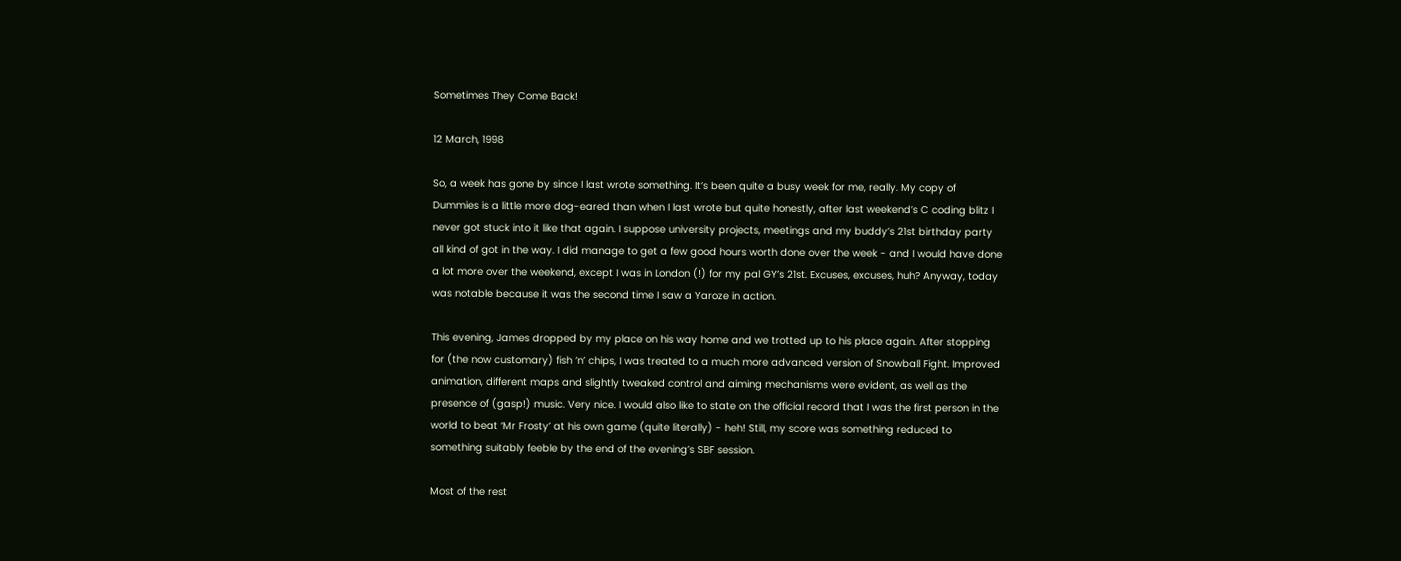Sometimes They Come Back!

12 March, 1998

So, a week has gone by since I last wrote something. It’s been quite a busy week for me, really. My copy of Dummies is a little more dog-eared than when I last wrote but quite honestly, after last weekend’s C coding blitz I never got stuck into it like that again. I suppose university projects, meetings and my buddy’s 21st birthday party all kind of got in the way. I did manage to get a few good hours worth done over the week - and I would have done a lot more over the weekend, except I was in London (!) for my pal GY’s 21st. Excuses, excuses, huh? Anyway, today was notable because it was the second time I saw a Yaroze in action.

This evening, James dropped by my place on his way home and we trotted up to his place again. After stopping for (the now customary) fish ‘n’ chips, I was treated to a much more advanced version of Snowball Fight. Improved animation, different maps and slightly tweaked control and aiming mechanisms were evident, as well as the presence of (gasp!) music. Very nice. I would also like to state on the official record that I was the first person in the world to beat ‘Mr Frosty’ at his own game (quite literally) - heh! Still, my score was something reduced to something suitably feeble by the end of the evening’s SBF session.

Most of the rest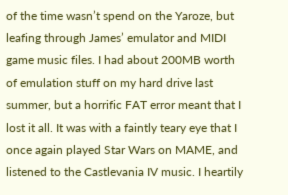of the time wasn’t spend on the Yaroze, but leafing through James’ emulator and MIDI game music files. I had about 200MB worth of emulation stuff on my hard drive last summer, but a horrific FAT error meant that I lost it all. It was with a faintly teary eye that I once again played Star Wars on MAME, and listened to the Castlevania IV music. I heartily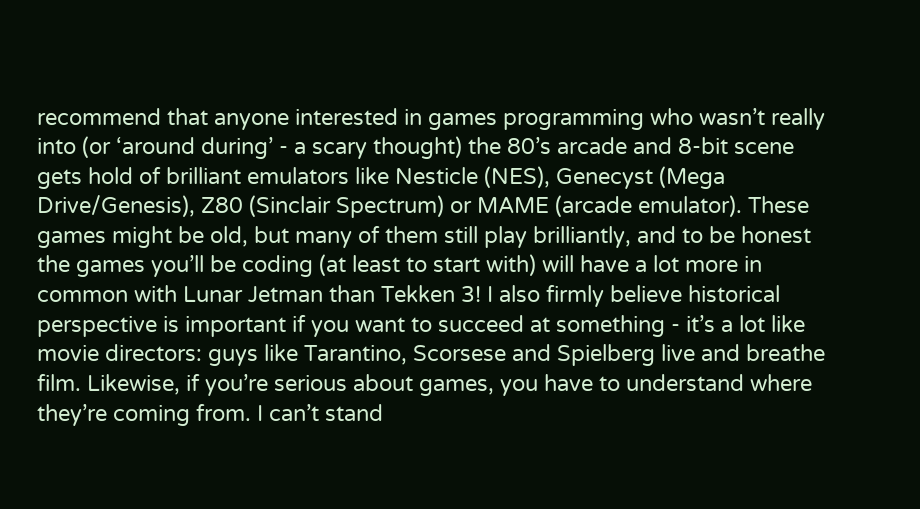recommend that anyone interested in games programming who wasn’t really into (or ‘around during’ - a scary thought) the 80’s arcade and 8-bit scene gets hold of brilliant emulators like Nesticle (NES), Genecyst (Mega Drive/Genesis), Z80 (Sinclair Spectrum) or MAME (arcade emulator). These games might be old, but many of them still play brilliantly, and to be honest the games you’ll be coding (at least to start with) will have a lot more in common with Lunar Jetman than Tekken 3! I also firmly believe historical perspective is important if you want to succeed at something - it’s a lot like movie directors: guys like Tarantino, Scorsese and Spielberg live and breathe film. Likewise, if you’re serious about games, you have to understand where they’re coming from. I can’t stand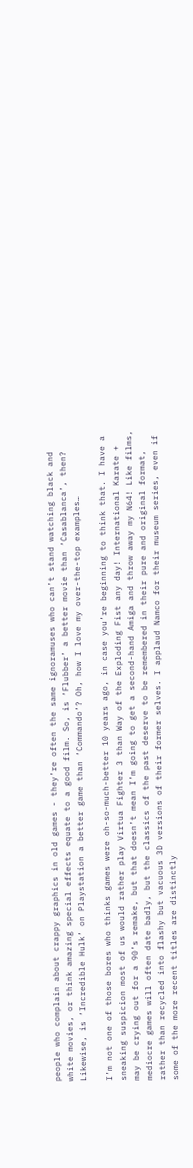people who complain about crappy graphics in old games - they’re often the same ignoramuses who can’t stand watching black and white movies, or think amazing special effects equate to a good film. So, is ‘Flubber’ a better movie than ‘Casablanca’, then? Likewise, is ‘Incredible Hulk’ on Playstation a better game than ‘Commando’? Oh, how I love my over-the-top examples…

I’m not one of those bores who thinks games were oh-so-much-better 10 years ago, in case you’re beginning to think that. I have a sneaking suspicion most of us would rather play Virtua Fighter 3 than Way of the Exploding Fist any day! International Karate + may be crying out for a 90’s remake, but that doesn’t mean I’m going to get a second-hand Amiga and throw away my N64! Like films, mediocre games will often date badly, but the classics of the past deserve to be remembered in their pure and original format, rather than recycled into flashy but vacuous 3D versions of their former selves. I applaud Namco for their museum series, even if some of the more recent titles are distinctly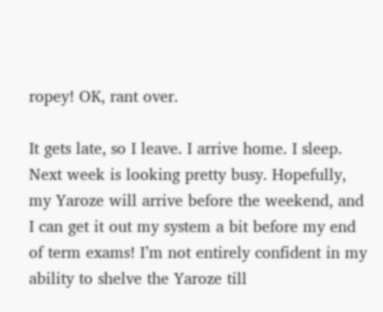ropey! OK, rant over.

It gets late, so I leave. I arrive home. I sleep. Next week is looking pretty busy. Hopefully, my Yaroze will arrive before the weekend, and I can get it out my system a bit before my end of term exams! I’m not entirely confident in my ability to shelve the Yaroze till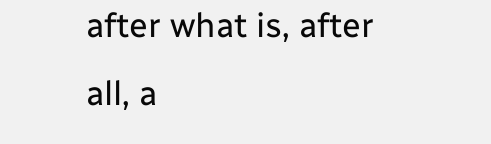after what is, after all, a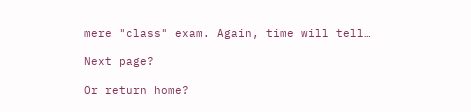mere "class" exam. Again, time will tell…

Next page?

Or return home?